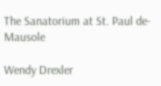The Sanatorium at St. Paul de-Mausole

Wendy Drexler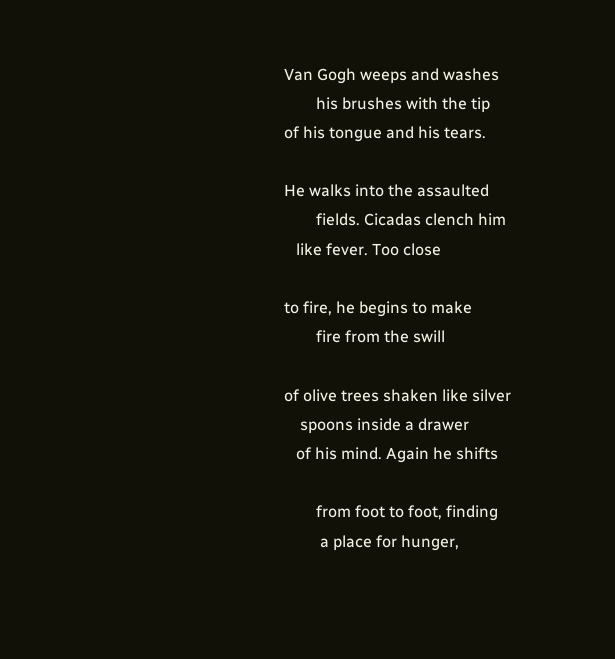Van Gogh weeps and washes
        his brushes with the tip
of his tongue and his tears.

He walks into the assaulted
        fields. Cicadas clench him
   like fever. Too close

to fire, he begins to make
        fire from the swill

of olive trees shaken like silver
    spoons inside a drawer
   of his mind. Again he shifts

        from foot to foot, finding
         a place for hunger,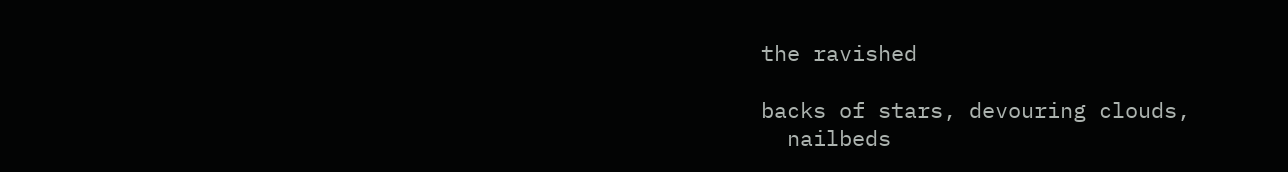the ravished

backs of stars, devouring clouds,
  nailbeds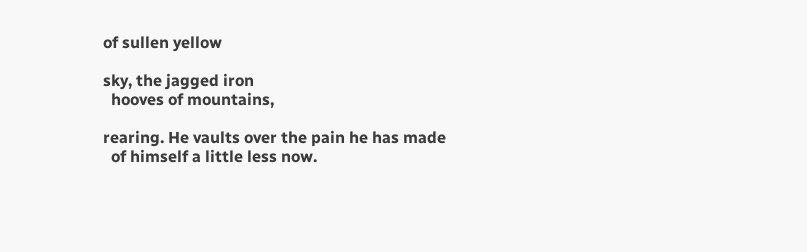of sullen yellow

sky, the jagged iron
  hooves of mountains,

rearing. He vaults over the pain he has made
  of himself a little less now.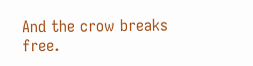And the crow breaks free.